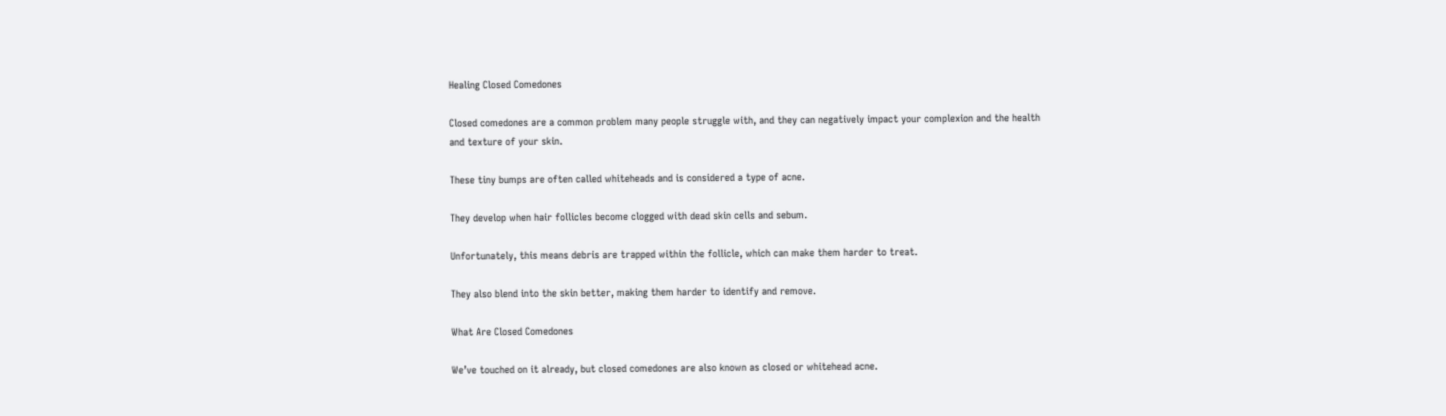Healing Closed Comedones

Closed comedones are a common problem many people struggle with, and they can negatively impact your complexion and the health and texture of your skin.

These tiny bumps are often called whiteheads and is considered a type of acne.

They develop when hair follicles become clogged with dead skin cells and sebum.

Unfortunately, this means debris are trapped within the follicle, which can make them harder to treat.

They also blend into the skin better, making them harder to identify and remove.

What Are Closed Comedones

We’ve touched on it already, but closed comedones are also known as closed or whitehead acne.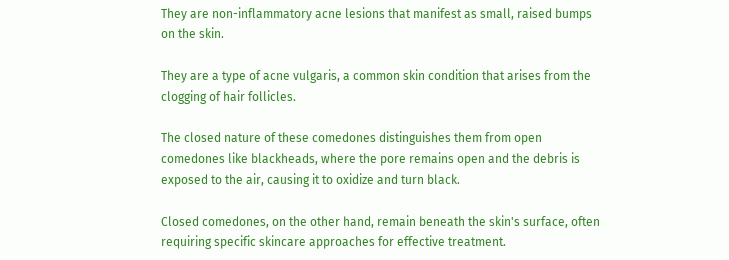They are non-inflammatory acne lesions that manifest as small, raised bumps on the skin.

They are a type of acne vulgaris, a common skin condition that arises from the clogging of hair follicles.

The closed nature of these comedones distinguishes them from open comedones like blackheads, where the pore remains open and the debris is exposed to the air, causing it to oxidize and turn black.

Closed comedones, on the other hand, remain beneath the skin's surface, often requiring specific skincare approaches for effective treatment.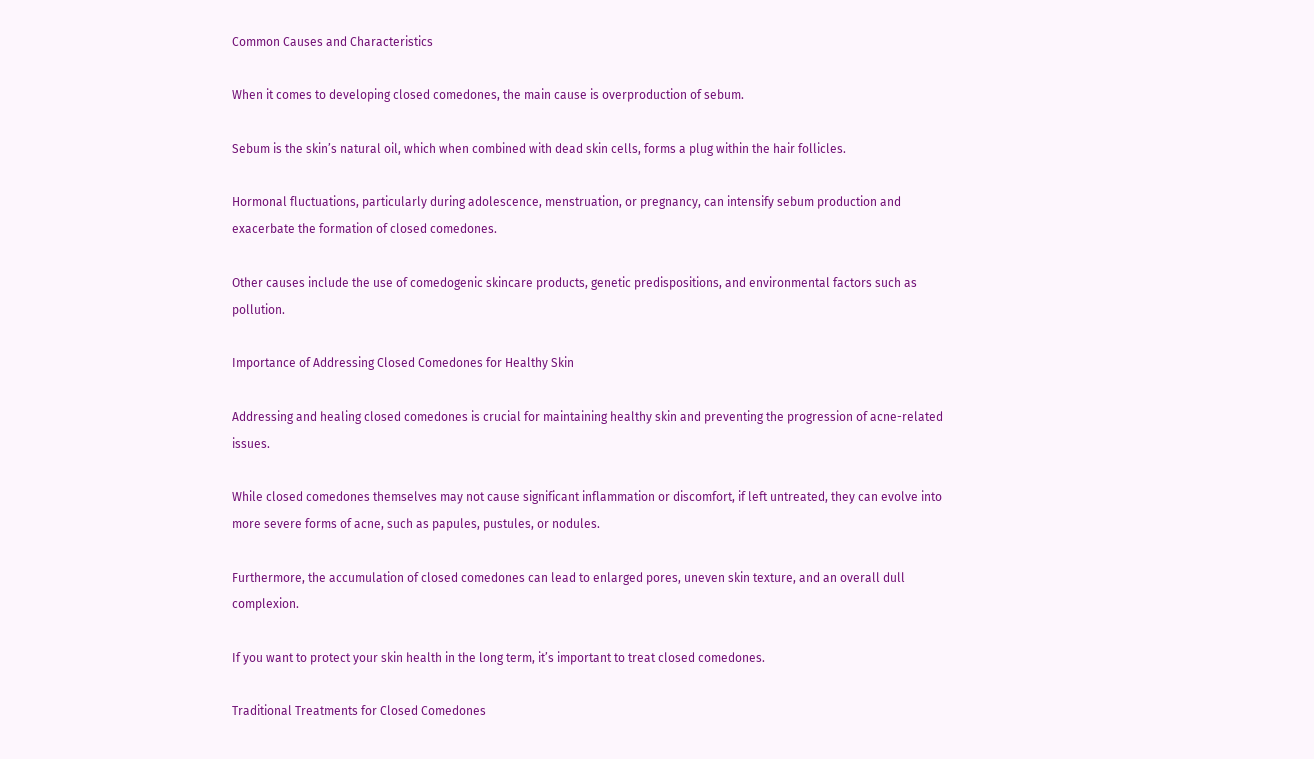Common Causes and Characteristics

When it comes to developing closed comedones, the main cause is overproduction of sebum.

Sebum is the skin’s natural oil, which when combined with dead skin cells, forms a plug within the hair follicles.

Hormonal fluctuations, particularly during adolescence, menstruation, or pregnancy, can intensify sebum production and exacerbate the formation of closed comedones.

Other causes include the use of comedogenic skincare products, genetic predispositions, and environmental factors such as pollution.

Importance of Addressing Closed Comedones for Healthy Skin

Addressing and healing closed comedones is crucial for maintaining healthy skin and preventing the progression of acne-related issues.

While closed comedones themselves may not cause significant inflammation or discomfort, if left untreated, they can evolve into more severe forms of acne, such as papules, pustules, or nodules.

Furthermore, the accumulation of closed comedones can lead to enlarged pores, uneven skin texture, and an overall dull complexion.

If you want to protect your skin health in the long term, it’s important to treat closed comedones.

Traditional Treatments for Closed Comedones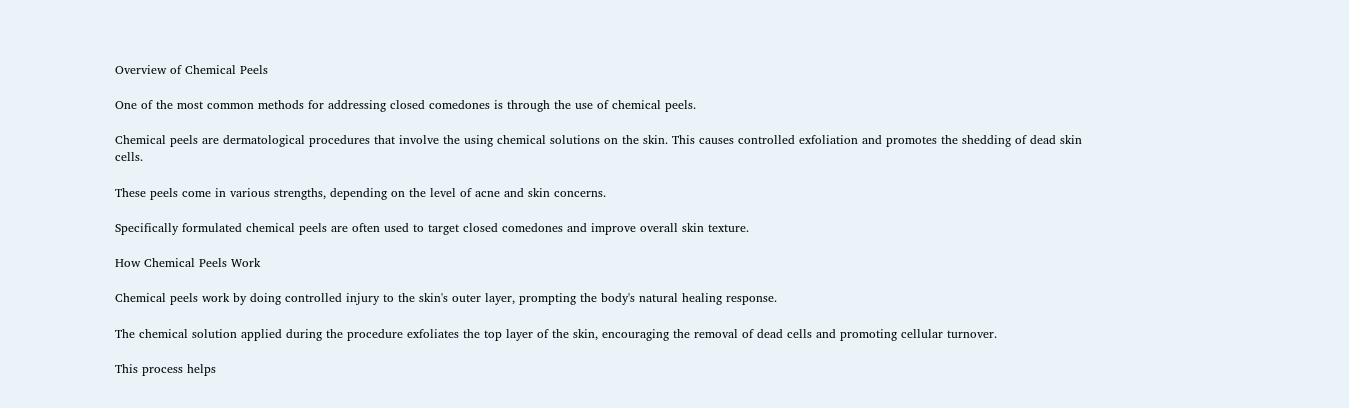Overview of Chemical Peels

One of the most common methods for addressing closed comedones is through the use of chemical peels.

Chemical peels are dermatological procedures that involve the using chemical solutions on the skin. This causes controlled exfoliation and promotes the shedding of dead skin cells.

These peels come in various strengths, depending on the level of acne and skin concerns.

Specifically formulated chemical peels are often used to target closed comedones and improve overall skin texture.

How Chemical Peels Work

Chemical peels work by doing controlled injury to the skin's outer layer, prompting the body's natural healing response.

The chemical solution applied during the procedure exfoliates the top layer of the skin, encouraging the removal of dead cells and promoting cellular turnover.

This process helps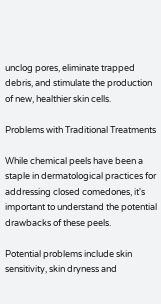unclog pores, eliminate trapped debris, and stimulate the production of new, healthier skin cells.

Problems with Traditional Treatments

While chemical peels have been a staple in dermatological practices for addressing closed comedones, it's important to understand the potential drawbacks of these peels.

Potential problems include skin sensitivity, skin dryness and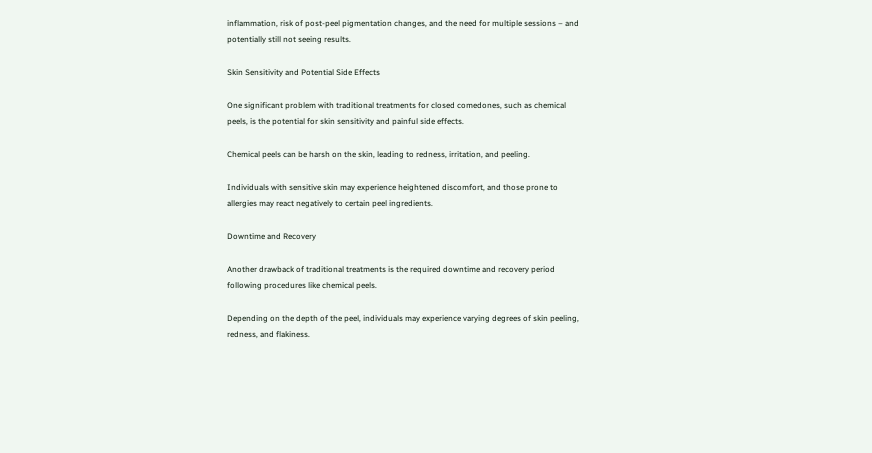inflammation, risk of post-peel pigmentation changes, and the need for multiple sessions – and potentially still not seeing results.

Skin Sensitivity and Potential Side Effects

One significant problem with traditional treatments for closed comedones, such as chemical peels, is the potential for skin sensitivity and painful side effects.

Chemical peels can be harsh on the skin, leading to redness, irritation, and peeling.

Individuals with sensitive skin may experience heightened discomfort, and those prone to allergies may react negatively to certain peel ingredients.

Downtime and Recovery

Another drawback of traditional treatments is the required downtime and recovery period following procedures like chemical peels.

Depending on the depth of the peel, individuals may experience varying degrees of skin peeling, redness, and flakiness.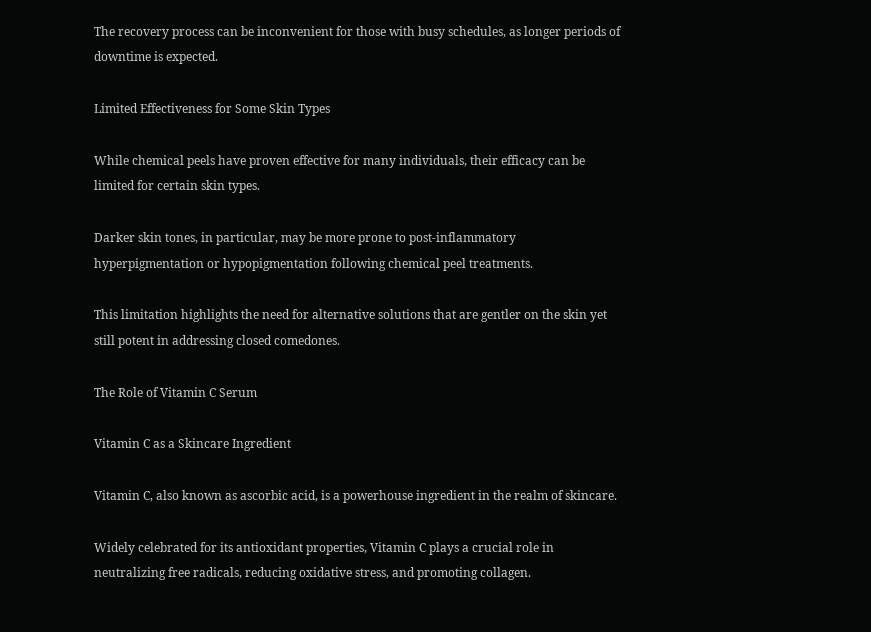The recovery process can be inconvenient for those with busy schedules, as longer periods of downtime is expected.

Limited Effectiveness for Some Skin Types

While chemical peels have proven effective for many individuals, their efficacy can be limited for certain skin types.

Darker skin tones, in particular, may be more prone to post-inflammatory hyperpigmentation or hypopigmentation following chemical peel treatments.

This limitation highlights the need for alternative solutions that are gentler on the skin yet still potent in addressing closed comedones.

The Role of Vitamin C Serum

Vitamin C as a Skincare Ingredient

Vitamin C, also known as ascorbic acid, is a powerhouse ingredient in the realm of skincare.

Widely celebrated for its antioxidant properties, Vitamin C plays a crucial role in neutralizing free radicals, reducing oxidative stress, and promoting collagen.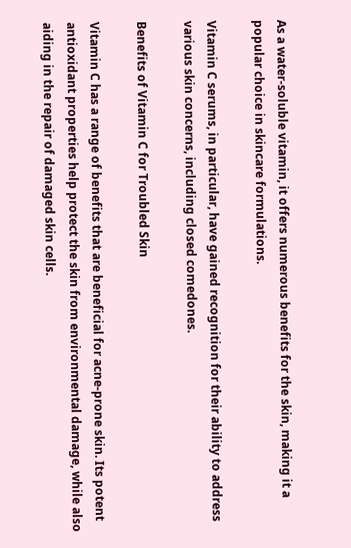As a water-soluble vitamin, it offers numerous benefits for the skin, making it a popular choice in skincare formulations.

Vitamin C serums, in particular, have gained recognition for their ability to address various skin concerns, including closed comedones.

Benefits of Vitamin C for Troubled Skin

Vitamin C has a range of benefits that are beneficial for acne-prone skin. Its potent antioxidant properties help protect the skin from environmental damage, while also aiding in the repair of damaged skin cells.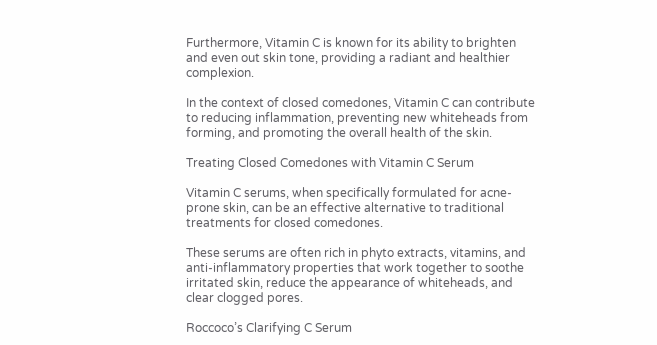Furthermore, Vitamin C is known for its ability to brighten and even out skin tone, providing a radiant and healthier complexion.

In the context of closed comedones, Vitamin C can contribute to reducing inflammation, preventing new whiteheads from forming, and promoting the overall health of the skin.

Treating Closed Comedones with Vitamin C Serum

Vitamin C serums, when specifically formulated for acne-prone skin, can be an effective alternative to traditional treatments for closed comedones.

These serums are often rich in phyto extracts, vitamins, and anti-inflammatory properties that work together to soothe irritated skin, reduce the appearance of whiteheads, and clear clogged pores.

Roccoco’s Clarifying C Serum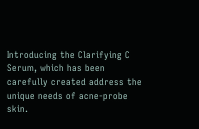Introducing the Clarifying C Serum, which has been carefully created address the unique needs of acne-probe skin.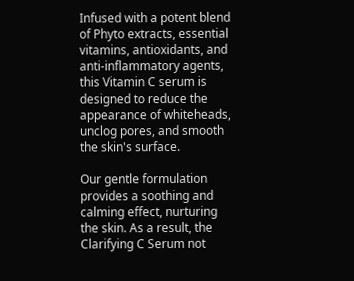Infused with a potent blend of Phyto extracts, essential vitamins, antioxidants, and anti-inflammatory agents, this Vitamin C serum is designed to reduce the appearance of whiteheads, unclog pores, and smooth the skin's surface.

Our gentle formulation provides a soothing and calming effect, nurturing the skin. As a result, the Clarifying C Serum not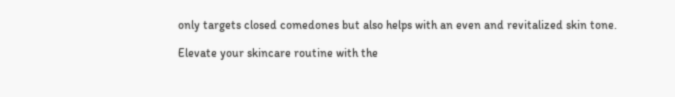only targets closed comedones but also helps with an even and revitalized skin tone.

Elevate your skincare routine with the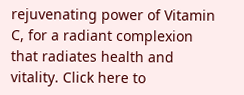rejuvenating power of Vitamin C, for a radiant complexion that radiates health and vitality. Click here to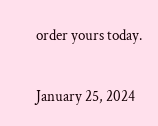order yours today.

January 25, 2024